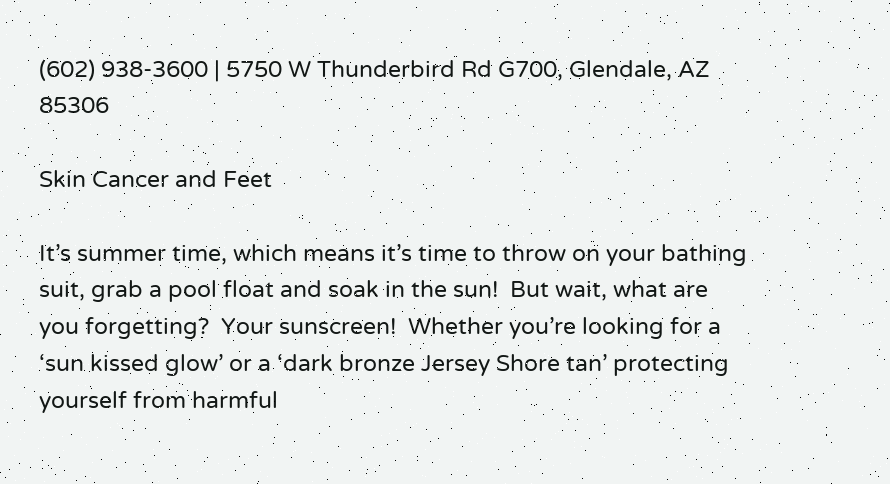(602) 938-3600 | 5750 W Thunderbird Rd G700, Glendale, AZ 85306

Skin Cancer and Feet

It’s summer time, which means it’s time to throw on your bathing suit, grab a pool float and soak in the sun!  But wait, what are you forgetting?  Your sunscreen!  Whether you’re looking for a ‘sun kissed glow’ or a ‘dark bronze Jersey Shore tan’ protecting yourself from harmful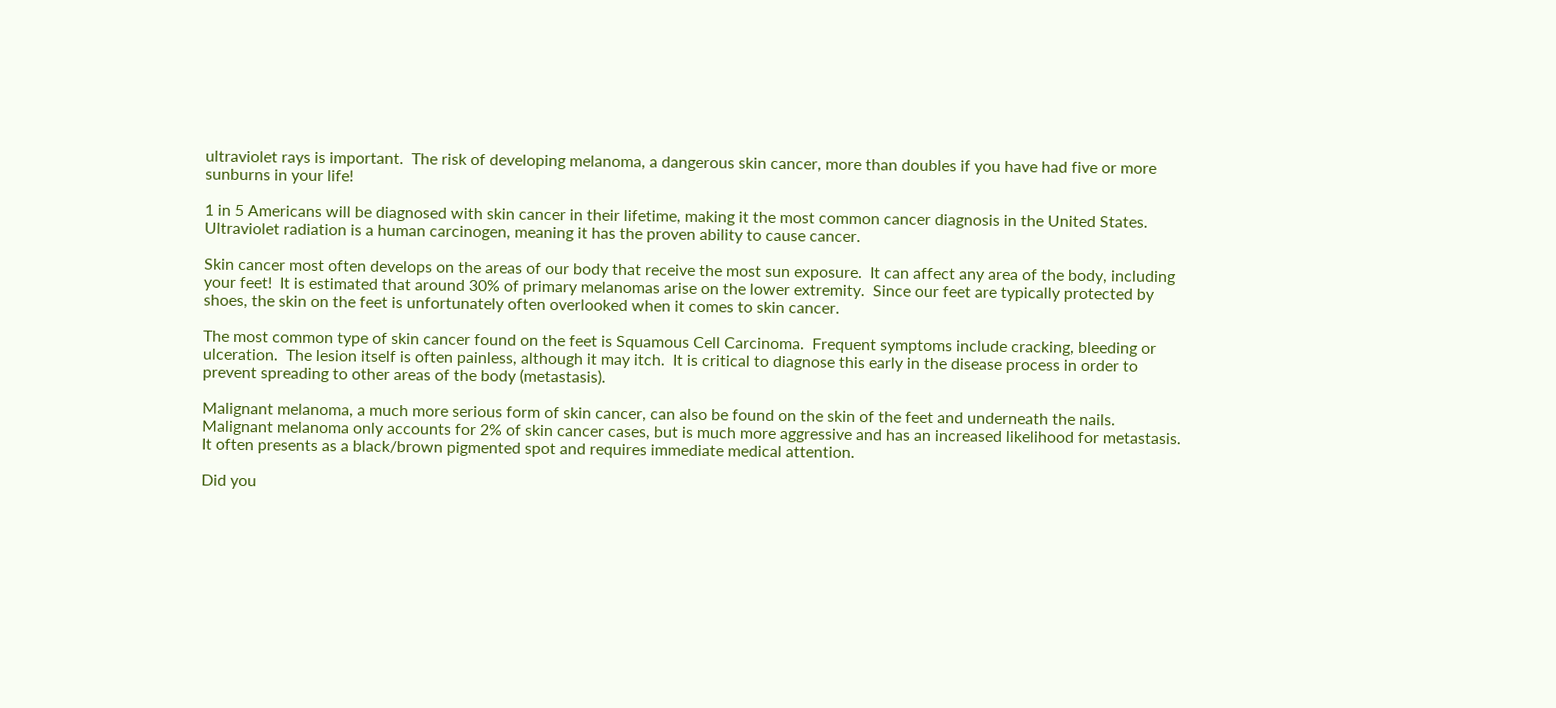ultraviolet rays is important.  The risk of developing melanoma, a dangerous skin cancer, more than doubles if you have had five or more sunburns in your life!

1 in 5 Americans will be diagnosed with skin cancer in their lifetime, making it the most common cancer diagnosis in the United States.  Ultraviolet radiation is a human carcinogen, meaning it has the proven ability to cause cancer.

Skin cancer most often develops on the areas of our body that receive the most sun exposure.  It can affect any area of the body, including your feet!  It is estimated that around 30% of primary melanomas arise on the lower extremity.  Since our feet are typically protected by shoes, the skin on the feet is unfortunately often overlooked when it comes to skin cancer.

The most common type of skin cancer found on the feet is Squamous Cell Carcinoma.  Frequent symptoms include cracking, bleeding or ulceration.  The lesion itself is often painless, although it may itch.  It is critical to diagnose this early in the disease process in order to prevent spreading to other areas of the body (metastasis).

Malignant melanoma, a much more serious form of skin cancer, can also be found on the skin of the feet and underneath the nails.  Malignant melanoma only accounts for 2% of skin cancer cases, but is much more aggressive and has an increased likelihood for metastasis.  It often presents as a black/brown pigmented spot and requires immediate medical attention.

Did you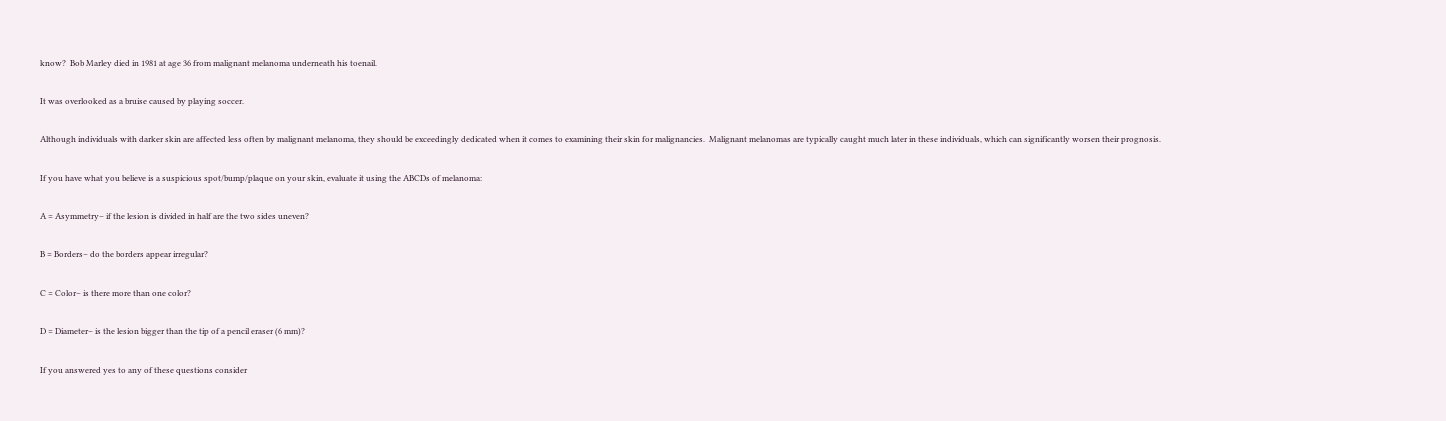know?  Bob Marley died in 1981 at age 36 from malignant melanoma underneath his toenail.

It was overlooked as a bruise caused by playing soccer.

Although individuals with darker skin are affected less often by malignant melanoma, they should be exceedingly dedicated when it comes to examining their skin for malignancies.  Malignant melanomas are typically caught much later in these individuals, which can significantly worsen their prognosis.

If you have what you believe is a suspicious spot/bump/plaque on your skin, evaluate it using the ABCDs of melanoma:

A = Asymmetry– if the lesion is divided in half are the two sides uneven?

B = Borders– do the borders appear irregular?

C = Color– is there more than one color?

D = Diameter– is the lesion bigger than the tip of a pencil eraser (6 mm)?

If you answered yes to any of these questions consider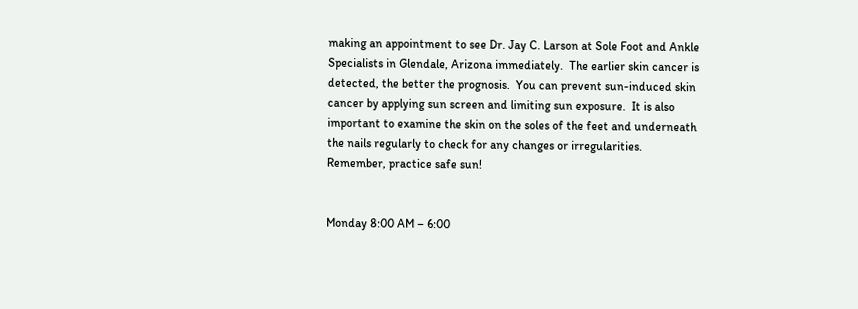making an appointment to see Dr. Jay C. Larson at Sole Foot and Ankle Specialists in Glendale, Arizona immediately.  The earlier skin cancer is detected, the better the prognosis.  You can prevent sun-induced skin cancer by applying sun screen and limiting sun exposure.  It is also important to examine the skin on the soles of the feet and underneath the nails regularly to check for any changes or irregularities.  Remember, practice safe sun!


Monday 8:00 AM – 6:00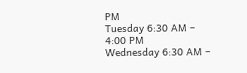PM
Tuesday 6:30 AM – 4:00 PM
Wednesday 6:30 AM –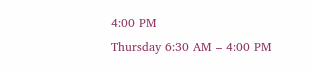4:00 PM
Thursday 6:30 AM – 4:00 PM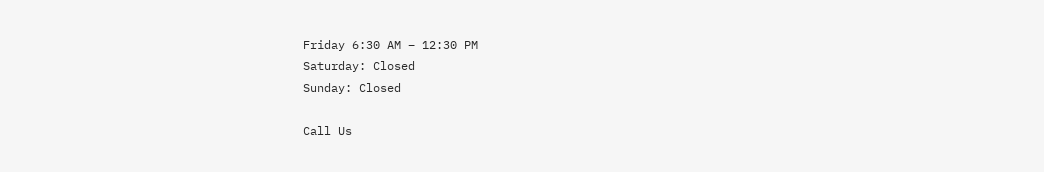Friday 6:30 AM – 12:30 PM
Saturday: Closed
Sunday: Closed

Call Us